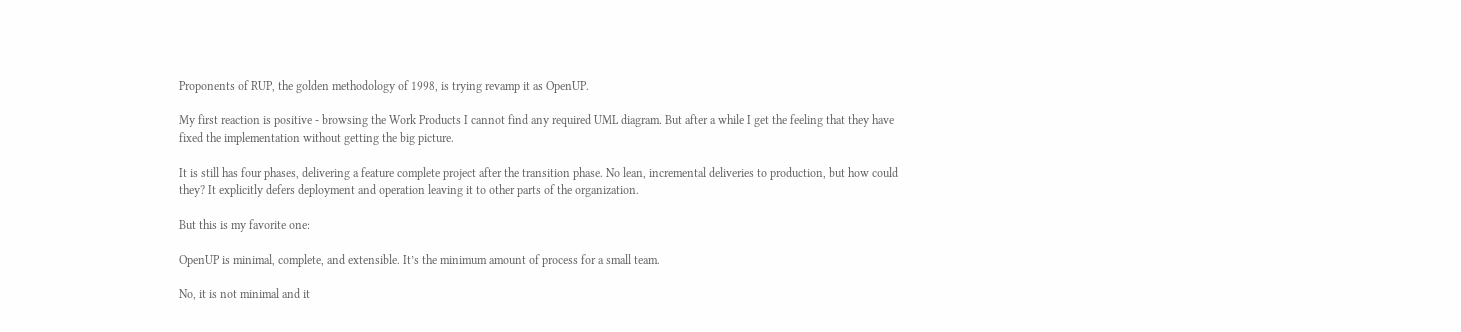Proponents of RUP, the golden methodology of 1998, is trying revamp it as OpenUP.

My first reaction is positive - browsing the Work Products I cannot find any required UML diagram. But after a while I get the feeling that they have fixed the implementation without getting the big picture.

It is still has four phases, delivering a feature complete project after the transition phase. No lean, incremental deliveries to production, but how could they? It explicitly defers deployment and operation leaving it to other parts of the organization.

But this is my favorite one:

OpenUP is minimal, complete, and extensible. It’s the minimum amount of process for a small team.

No, it is not minimal and it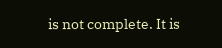is not complete. It is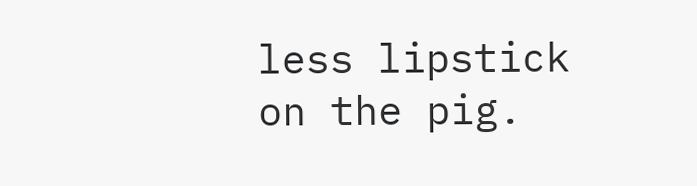less lipstick on the pig.